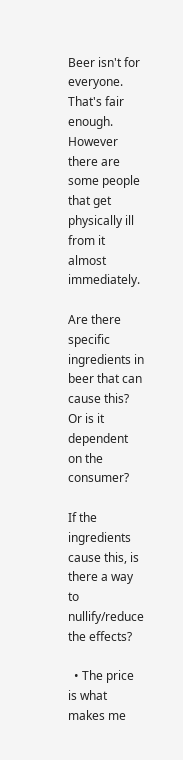Beer isn't for everyone. That's fair enough. However there are some people that get physically ill from it almost immediately.

Are there specific ingredients in beer that can cause this? Or is it dependent on the consumer?

If the ingredients cause this, is there a way to nullify/reduce the effects?

  • The price is what makes me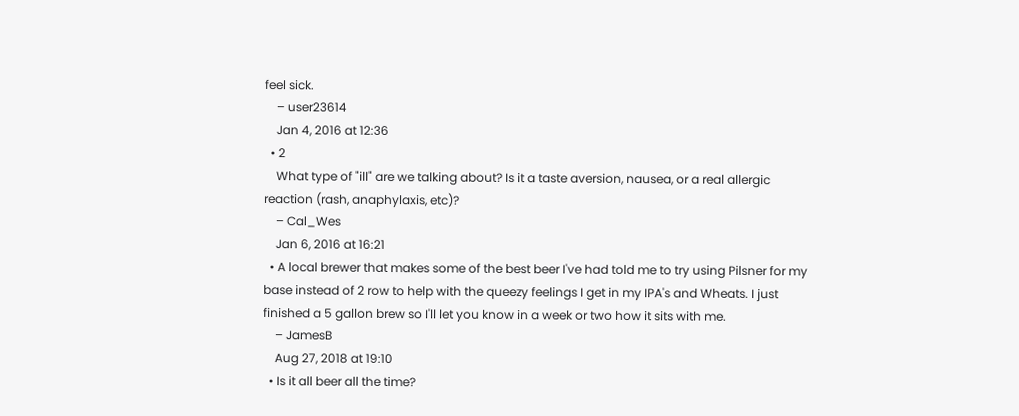feel sick.
    – user23614
    Jan 4, 2016 at 12:36
  • 2
    What type of "ill" are we talking about? Is it a taste aversion, nausea, or a real allergic reaction (rash, anaphylaxis, etc)?
    – Cal_Wes
    Jan 6, 2016 at 16:21
  • A local brewer that makes some of the best beer I've had told me to try using Pilsner for my base instead of 2 row to help with the queezy feelings I get in my IPA's and Wheats. I just finished a 5 gallon brew so I'll let you know in a week or two how it sits with me.
    – JamesB
    Aug 27, 2018 at 19:10
  • Is it all beer all the time?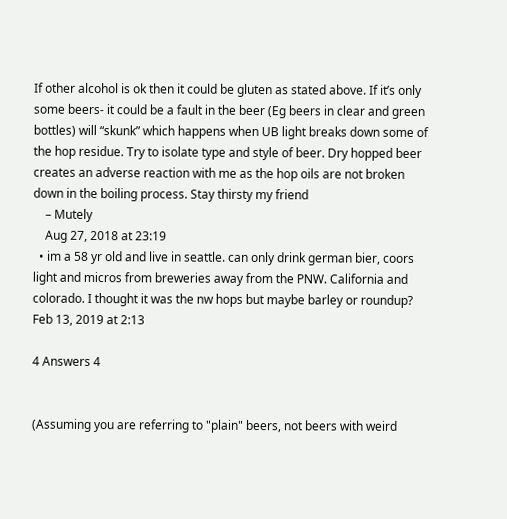If other alcohol is ok then it could be gluten as stated above. If it’s only some beers- it could be a fault in the beer (Eg beers in clear and green bottles) will “skunk” which happens when UB light breaks down some of the hop residue. Try to isolate type and style of beer. Dry hopped beer creates an adverse reaction with me as the hop oils are not broken down in the boiling process. Stay thirsty my friend
    – Mutely
    Aug 27, 2018 at 23:19
  • im a 58 yr old and live in seattle. can only drink german bier, coors light and micros from breweries away from the PNW. California and colorado. I thought it was the nw hops but maybe barley or roundup? Feb 13, 2019 at 2:13

4 Answers 4


(Assuming you are referring to "plain" beers, not beers with weird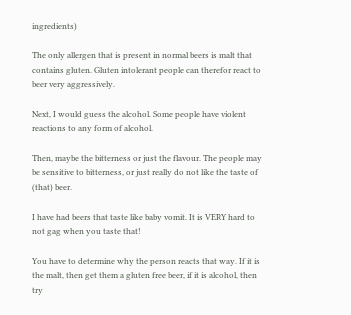ingredients)

The only allergen that is present in normal beers is malt that contains gluten. Gluten intolerant people can therefor react to beer very aggressively.

Next, I would guess the alcohol. Some people have violent reactions to any form of alcohol.

Then, maybe the bitterness or just the flavour. The people may be sensitive to bitterness, or just really do not like the taste of (that) beer.

I have had beers that taste like baby vomit. It is VERY hard to not gag when you taste that!

You have to determine why the person reacts that way. If it is the malt, then get them a gluten free beer, if it is alcohol, then try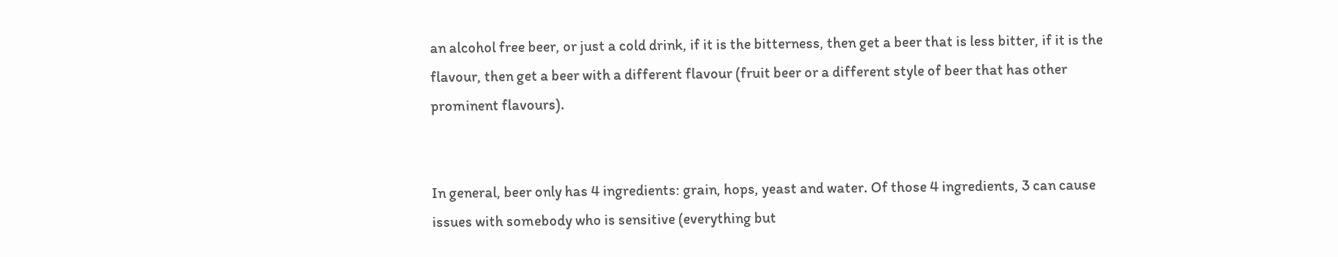an alcohol free beer, or just a cold drink, if it is the bitterness, then get a beer that is less bitter, if it is the flavour, then get a beer with a different flavour (fruit beer or a different style of beer that has other prominent flavours).


In general, beer only has 4 ingredients: grain, hops, yeast and water. Of those 4 ingredients, 3 can cause issues with somebody who is sensitive (everything but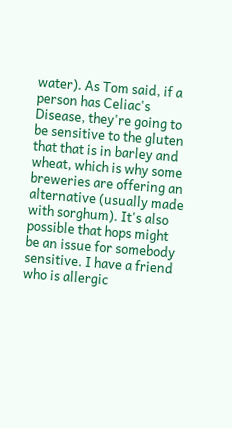water). As Tom said, if a person has Celiac's Disease, they're going to be sensitive to the gluten that that is in barley and wheat, which is why some breweries are offering an alternative (usually made with sorghum). It's also possible that hops might be an issue for somebody sensitive. I have a friend who is allergic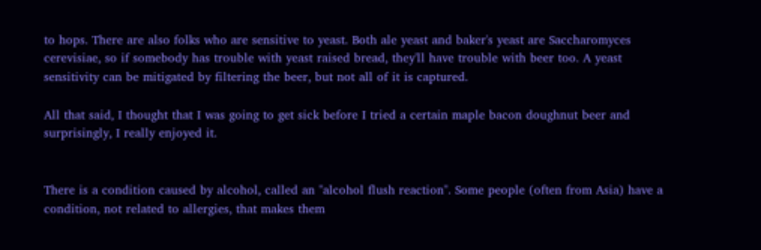to hops. There are also folks who are sensitive to yeast. Both ale yeast and baker's yeast are Saccharomyces cerevisiae, so if somebody has trouble with yeast raised bread, they'll have trouble with beer too. A yeast sensitivity can be mitigated by filtering the beer, but not all of it is captured.

All that said, I thought that I was going to get sick before I tried a certain maple bacon doughnut beer and surprisingly, I really enjoyed it.


There is a condition caused by alcohol, called an "alcohol flush reaction". Some people (often from Asia) have a condition, not related to allergies, that makes them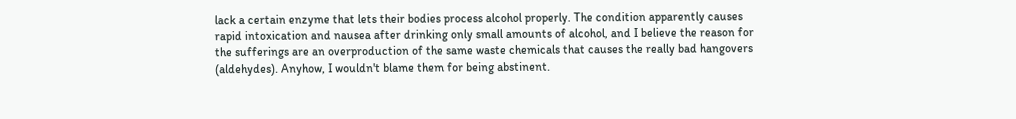lack a certain enzyme that lets their bodies process alcohol properly. The condition apparently causes rapid intoxication and nausea after drinking only small amounts of alcohol, and I believe the reason for the sufferings are an overproduction of the same waste chemicals that causes the really bad hangovers (aldehydes). Anyhow, I wouldn't blame them for being abstinent.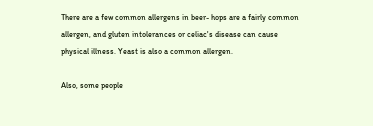There are a few common allergens in beer- hops are a fairly common allergen, and gluten intolerances or celiac's disease can cause physical illness. Yeast is also a common allergen.

Also, some people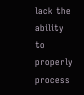lack the ability to properly process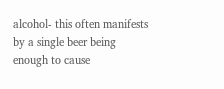alcohol- this often manifests by a single beer being enough to cause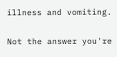illness and vomiting.

Not the answer you're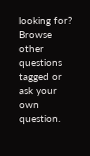looking for? Browse other questions tagged or ask your own question.